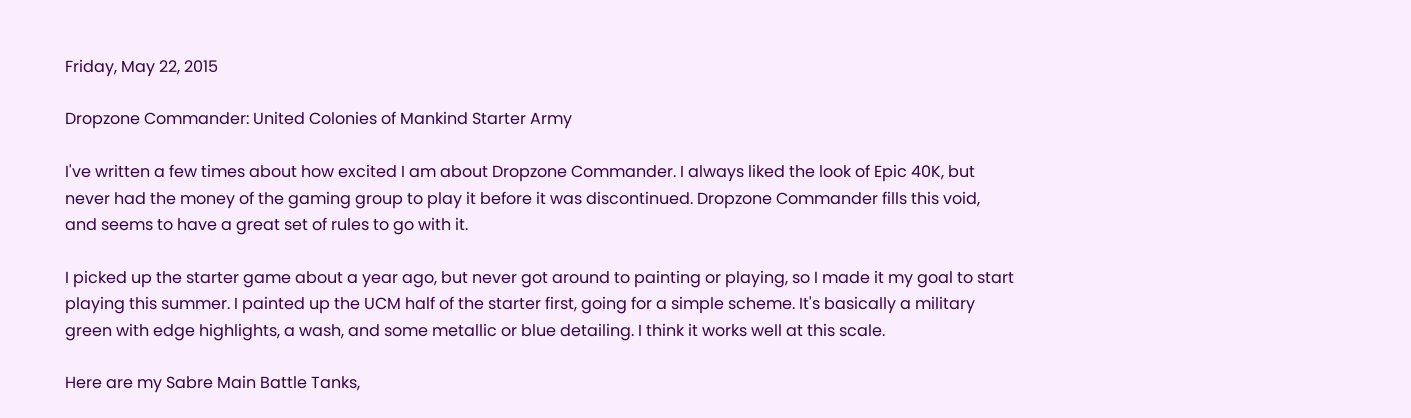Friday, May 22, 2015

Dropzone Commander: United Colonies of Mankind Starter Army

I've written a few times about how excited I am about Dropzone Commander. I always liked the look of Epic 40K, but never had the money of the gaming group to play it before it was discontinued. Dropzone Commander fills this void, and seems to have a great set of rules to go with it.

I picked up the starter game about a year ago, but never got around to painting or playing, so I made it my goal to start playing this summer. I painted up the UCM half of the starter first, going for a simple scheme. It's basically a military green with edge highlights, a wash, and some metallic or blue detailing. I think it works well at this scale.

Here are my Sabre Main Battle Tanks,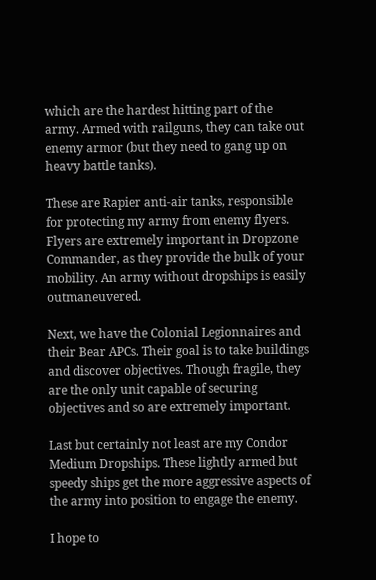which are the hardest hitting part of the army. Armed with railguns, they can take out enemy armor (but they need to gang up on heavy battle tanks).

These are Rapier anti-air tanks, responsible for protecting my army from enemy flyers. Flyers are extremely important in Dropzone Commander, as they provide the bulk of your mobility. An army without dropships is easily outmaneuvered.

Next, we have the Colonial Legionnaires and their Bear APCs. Their goal is to take buildings and discover objectives. Though fragile, they are the only unit capable of securing objectives and so are extremely important.

Last but certainly not least are my Condor Medium Dropships. These lightly armed but speedy ships get the more aggressive aspects of the army into position to engage the enemy.

I hope to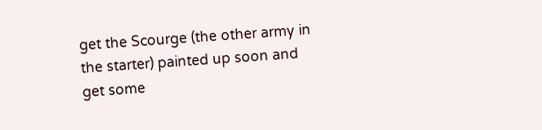get the Scourge (the other army in the starter) painted up soon and get some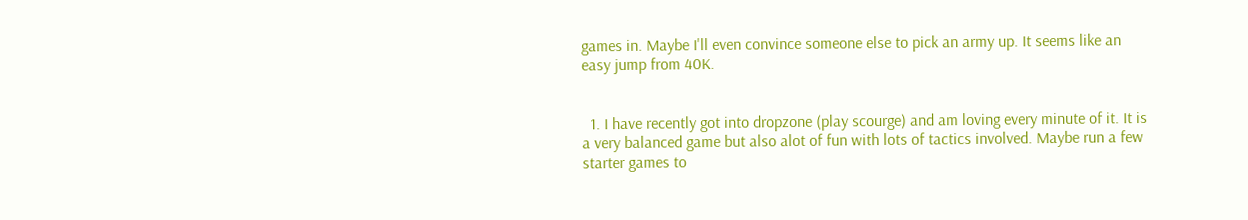games in. Maybe I'll even convince someone else to pick an army up. It seems like an easy jump from 40K.


  1. I have recently got into dropzone (play scourge) and am loving every minute of it. It is a very balanced game but also alot of fun with lots of tactics involved. Maybe run a few starter games to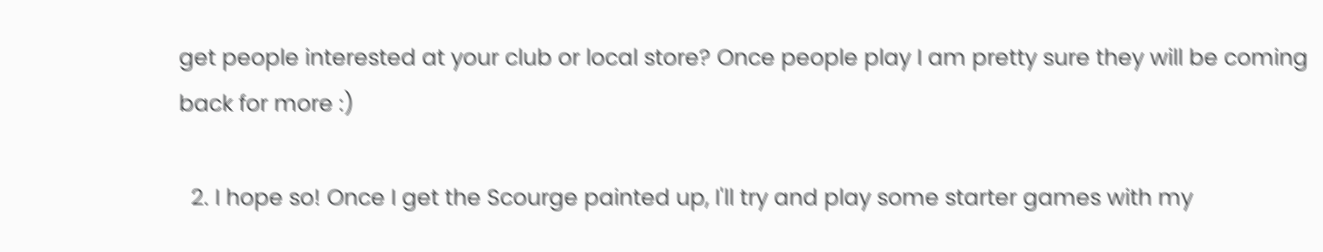get people interested at your club or local store? Once people play I am pretty sure they will be coming back for more :)

  2. I hope so! Once I get the Scourge painted up, I'll try and play some starter games with my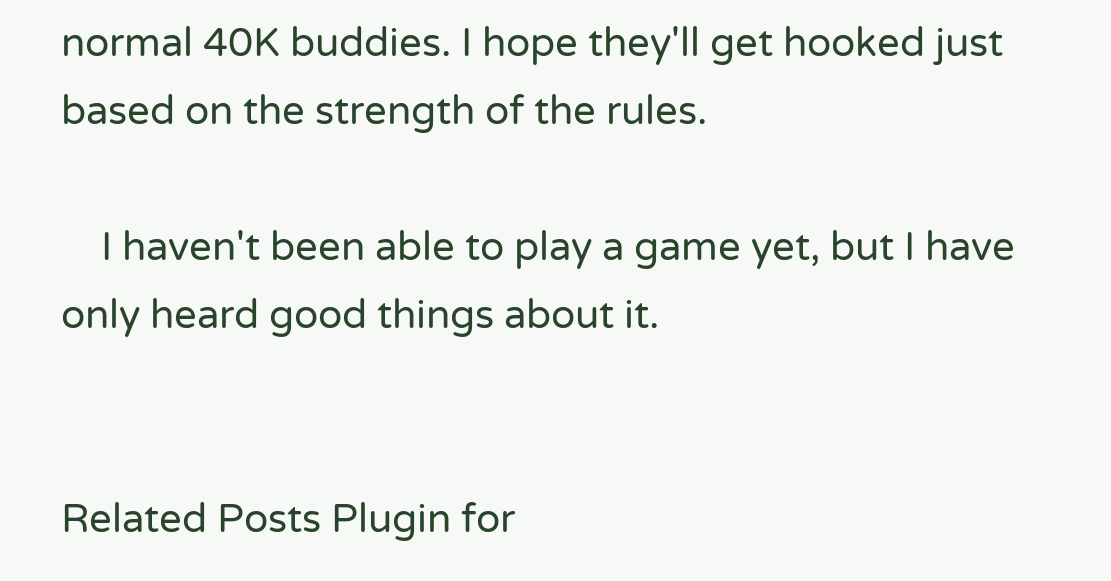normal 40K buddies. I hope they'll get hooked just based on the strength of the rules.

    I haven't been able to play a game yet, but I have only heard good things about it.


Related Posts Plugin for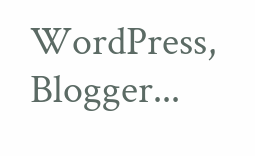WordPress, Blogger...